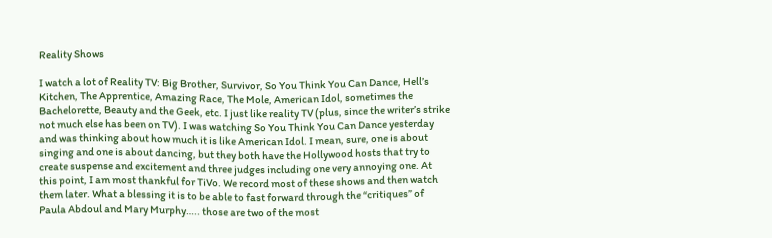Reality Shows

I watch a lot of Reality TV: Big Brother, Survivor, So You Think You Can Dance, Hell’s Kitchen, The Apprentice, Amazing Race, The Mole, American Idol, sometimes the Bachelorette, Beauty and the Geek, etc. I just like reality TV (plus, since the writer’s strike not much else has been on TV). I was watching So You Think You Can Dance yesterday and was thinking about how much it is like American Idol. I mean, sure, one is about singing and one is about dancing, but they both have the Hollywood hosts that try to create suspense and excitement and three judges including one very annoying one. At this point, I am most thankful for TiVo. We record most of these shows and then watch them later. What a blessing it is to be able to fast forward through the “critiques” of Paula Abdoul and Mary Murphy….. those are two of the most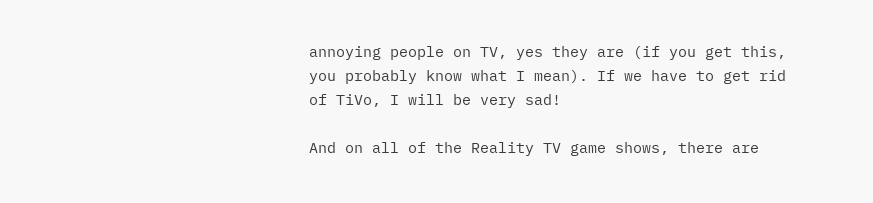annoying people on TV, yes they are (if you get this, you probably know what I mean). If we have to get rid of TiVo, I will be very sad!

And on all of the Reality TV game shows, there are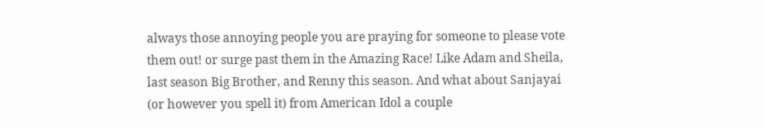always those annoying people you are praying for someone to please vote them out! or surge past them in the Amazing Race! Like Adam and Sheila, last season Big Brother, and Renny this season. And what about Sanjayai (or however you spell it) from American Idol a couple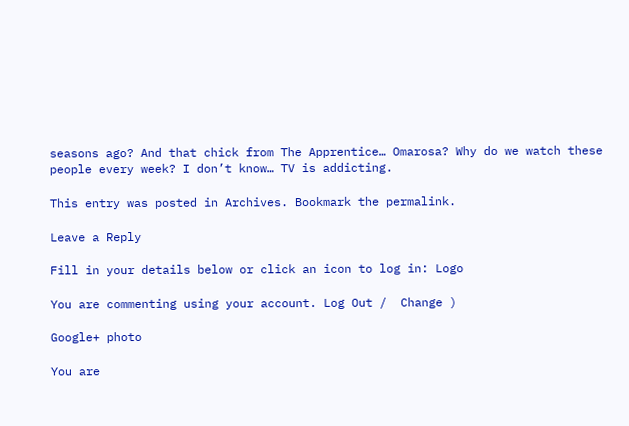seasons ago? And that chick from The Apprentice… Omarosa? Why do we watch these people every week? I don’t know… TV is addicting.

This entry was posted in Archives. Bookmark the permalink.

Leave a Reply

Fill in your details below or click an icon to log in: Logo

You are commenting using your account. Log Out /  Change )

Google+ photo

You are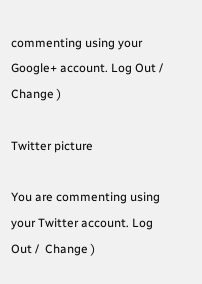commenting using your Google+ account. Log Out /  Change )

Twitter picture

You are commenting using your Twitter account. Log Out /  Change )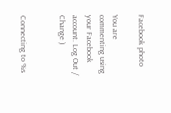Facebook photo

You are commenting using your Facebook account. Log Out /  Change )


Connecting to %s